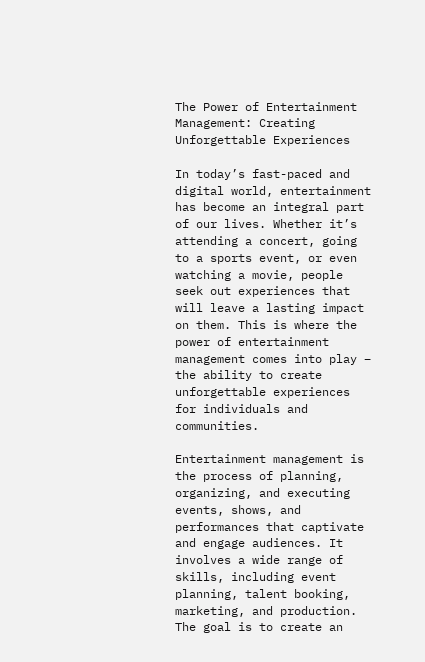The Power of Entertainment Management: Creating Unforgettable Experiences

In today’s fast-paced and digital world, entertainment has become an integral part of our lives. Whether it’s attending a concert, going to a sports event, or even watching a movie, people seek out experiences that will leave a lasting impact on them. This is where the power of entertainment management comes into play – the ability to create unforgettable experiences for individuals and communities.

Entertainment management is the process of planning, organizing, and executing events, shows, and performances that captivate and engage audiences. It involves a wide range of skills, including event planning, talent booking, marketing, and production. The goal is to create an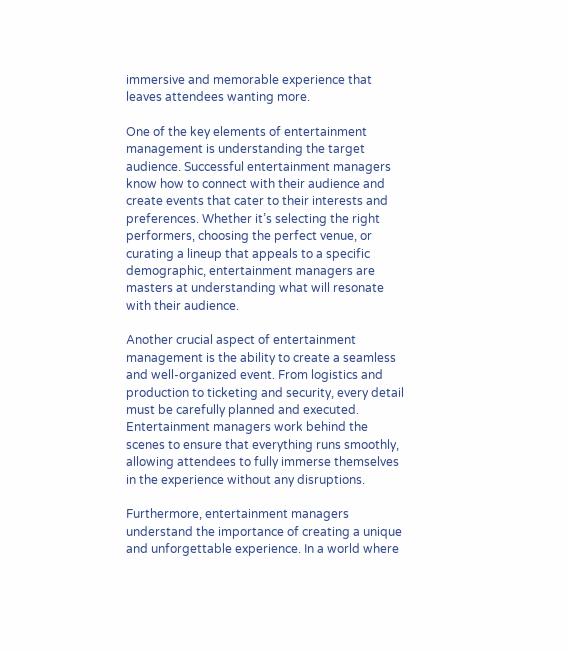immersive and memorable experience that leaves attendees wanting more.

One of the key elements of entertainment management is understanding the target audience. Successful entertainment managers know how to connect with their audience and create events that cater to their interests and preferences. Whether it’s selecting the right performers, choosing the perfect venue, or curating a lineup that appeals to a specific demographic, entertainment managers are masters at understanding what will resonate with their audience.

Another crucial aspect of entertainment management is the ability to create a seamless and well-organized event. From logistics and production to ticketing and security, every detail must be carefully planned and executed. Entertainment managers work behind the scenes to ensure that everything runs smoothly, allowing attendees to fully immerse themselves in the experience without any disruptions.

Furthermore, entertainment managers understand the importance of creating a unique and unforgettable experience. In a world where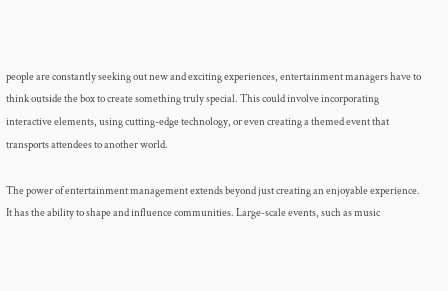people are constantly seeking out new and exciting experiences, entertainment managers have to think outside the box to create something truly special. This could involve incorporating interactive elements, using cutting-edge technology, or even creating a themed event that transports attendees to another world.

The power of entertainment management extends beyond just creating an enjoyable experience. It has the ability to shape and influence communities. Large-scale events, such as music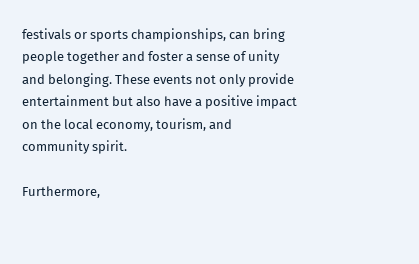festivals or sports championships, can bring people together and foster a sense of unity and belonging. These events not only provide entertainment but also have a positive impact on the local economy, tourism, and community spirit.

Furthermore,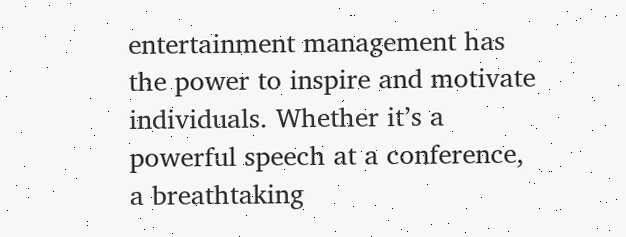entertainment management has the power to inspire and motivate individuals. Whether it’s a powerful speech at a conference, a breathtaking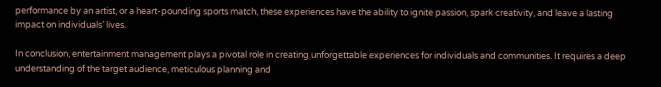performance by an artist, or a heart-pounding sports match, these experiences have the ability to ignite passion, spark creativity, and leave a lasting impact on individuals’ lives.

In conclusion, entertainment management plays a pivotal role in creating unforgettable experiences for individuals and communities. It requires a deep understanding of the target audience, meticulous planning and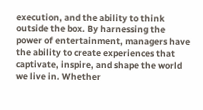execution, and the ability to think outside the box. By harnessing the power of entertainment, managers have the ability to create experiences that captivate, inspire, and shape the world we live in. Whether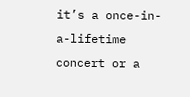it’s a once-in-a-lifetime concert or a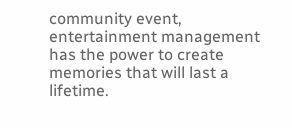community event, entertainment management has the power to create memories that will last a lifetime.